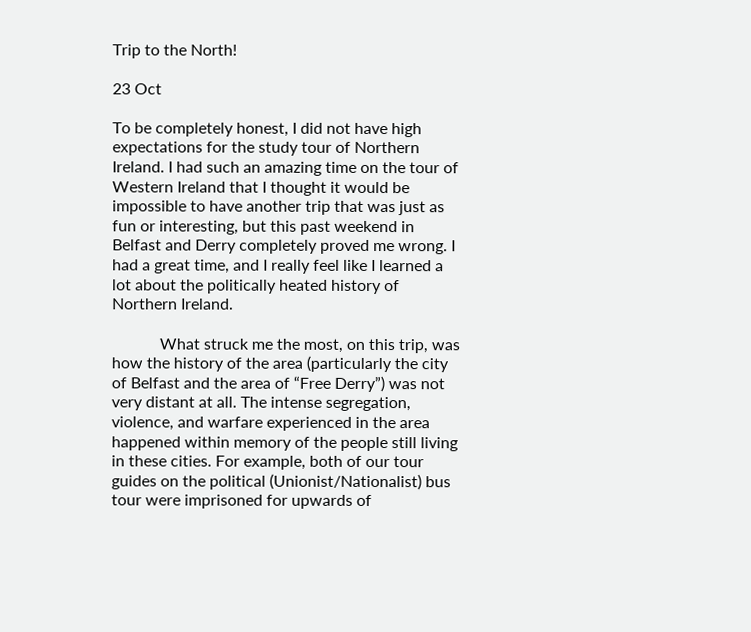Trip to the North!

23 Oct

To be completely honest, I did not have high expectations for the study tour of Northern Ireland. I had such an amazing time on the tour of Western Ireland that I thought it would be impossible to have another trip that was just as fun or interesting, but this past weekend in Belfast and Derry completely proved me wrong. I had a great time, and I really feel like I learned a lot about the politically heated history of Northern Ireland.

            What struck me the most, on this trip, was how the history of the area (particularly the city of Belfast and the area of “Free Derry”) was not very distant at all. The intense segregation, violence, and warfare experienced in the area happened within memory of the people still living in these cities. For example, both of our tour guides on the political (Unionist/Nationalist) bus tour were imprisoned for upwards of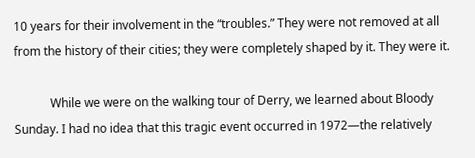10 years for their involvement in the “troubles.” They were not removed at all from the history of their cities; they were completely shaped by it. They were it.

            While we were on the walking tour of Derry, we learned about Bloody Sunday. I had no idea that this tragic event occurred in 1972—the relatively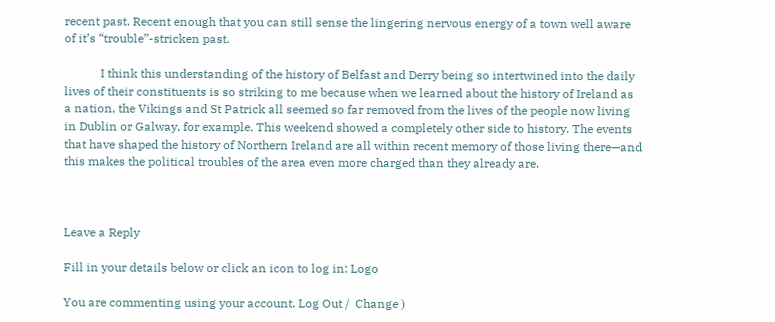recent past. Recent enough that you can still sense the lingering nervous energy of a town well aware of it’s “trouble”-stricken past.

            I think this understanding of the history of Belfast and Derry being so intertwined into the daily lives of their constituents is so striking to me because when we learned about the history of Ireland as a nation, the Vikings and St Patrick all seemed so far removed from the lives of the people now living in Dublin or Galway, for example. This weekend showed a completely other side to history. The events that have shaped the history of Northern Ireland are all within recent memory of those living there—and this makes the political troubles of the area even more charged than they already are.



Leave a Reply

Fill in your details below or click an icon to log in: Logo

You are commenting using your account. Log Out /  Change )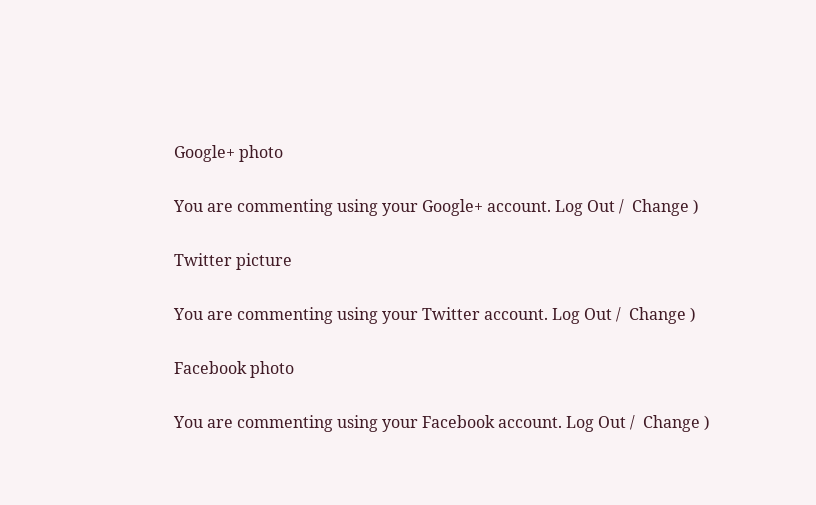Google+ photo

You are commenting using your Google+ account. Log Out /  Change )

Twitter picture

You are commenting using your Twitter account. Log Out /  Change )

Facebook photo

You are commenting using your Facebook account. Log Out /  Change )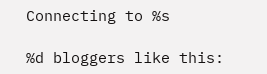Connecting to %s

%d bloggers like this: